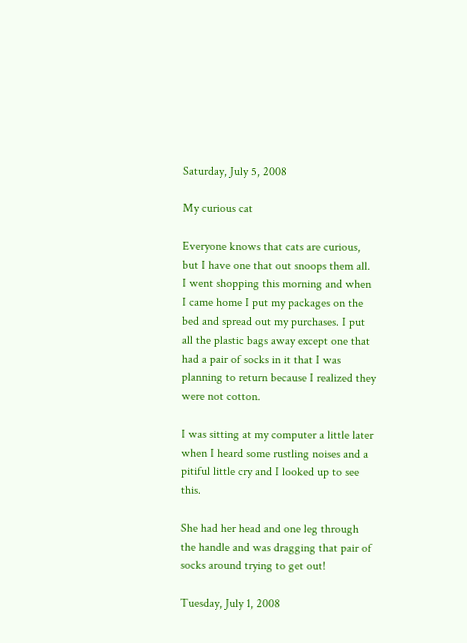Saturday, July 5, 2008

My curious cat

Everyone knows that cats are curious, but I have one that out snoops them all. I went shopping this morning and when I came home I put my packages on the bed and spread out my purchases. I put all the plastic bags away except one that had a pair of socks in it that I was planning to return because I realized they were not cotton.

I was sitting at my computer a little later when I heard some rustling noises and a pitiful little cry and I looked up to see this.

She had her head and one leg through the handle and was dragging that pair of socks around trying to get out!

Tuesday, July 1, 2008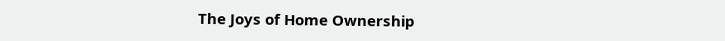The Joys of Home Ownership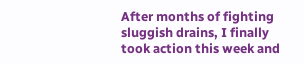After months of fighting sluggish drains, I finally took action this week and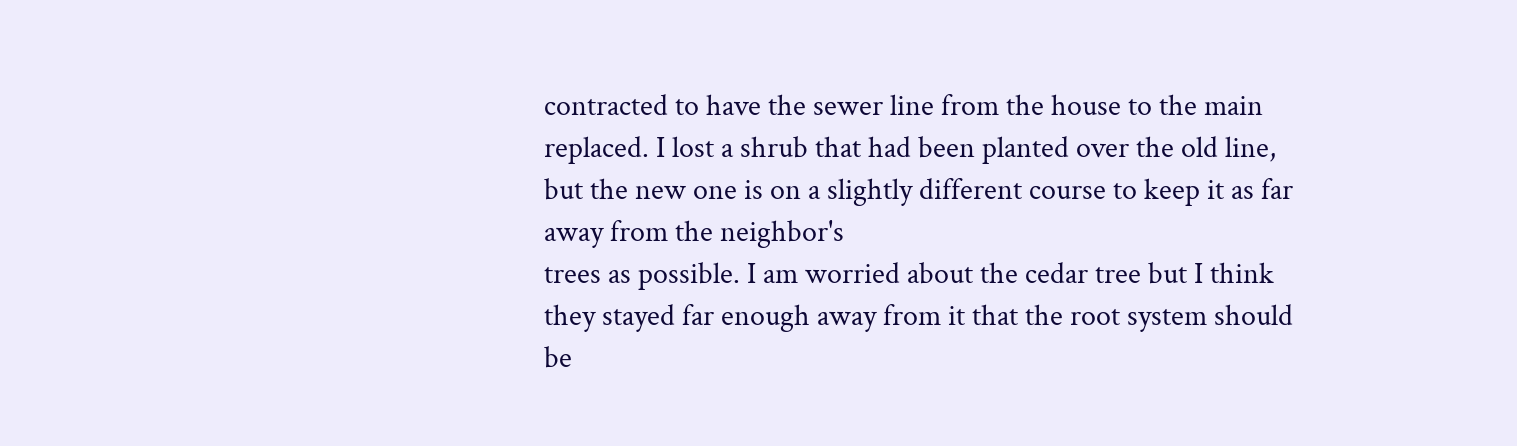contracted to have the sewer line from the house to the main replaced. I lost a shrub that had been planted over the old line, but the new one is on a slightly different course to keep it as far away from the neighbor's
trees as possible. I am worried about the cedar tree but I think they stayed far enough away from it that the root system should be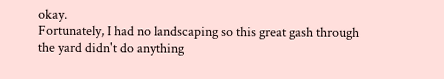okay.
Fortunately, I had no landscaping so this great gash through the yard didn't do anything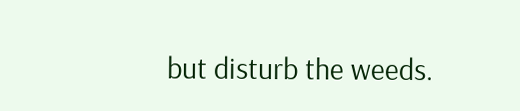but disturb the weeds.